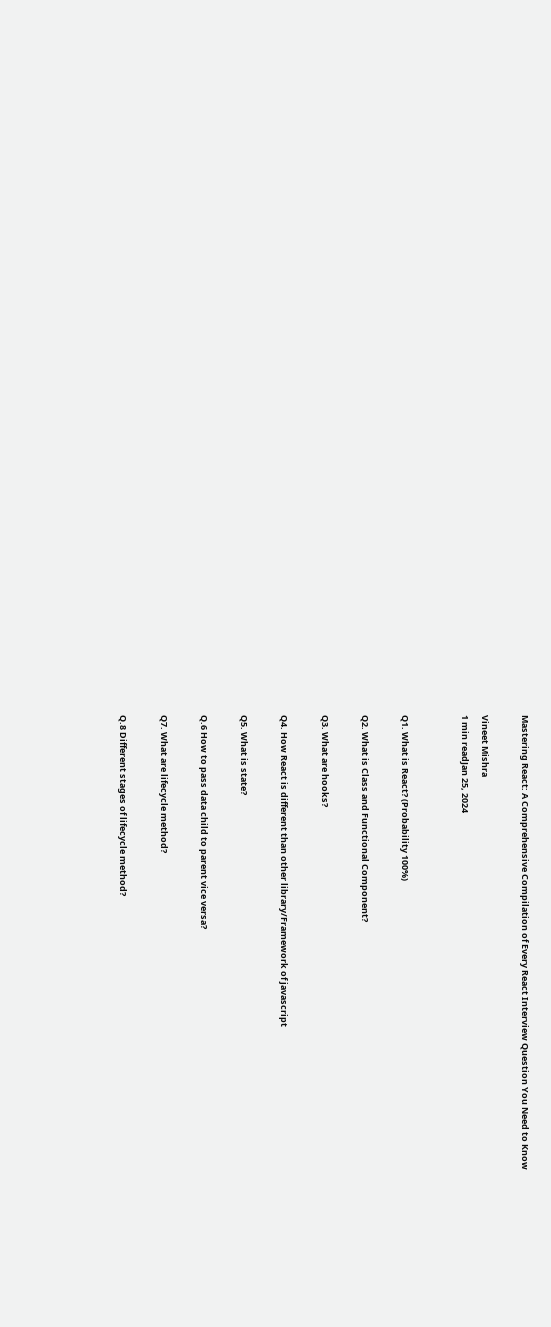Mastering React: A Comprehensive Compilation of Every React Interview Question You Need to Know

Vineet Mishra
1 min readJan 25, 2024


Q1. What is React? (Probability 100%)

Q2. What is Class and Functional Component?

Q3. What are hooks?

Q4. How React is different than other library/Framework of javascript

Q5. What is state?

Q.6 How to pass data child to parent vice versa?

Q7. What are lifecycle method?

Q.8 Different stages of lifecycle method?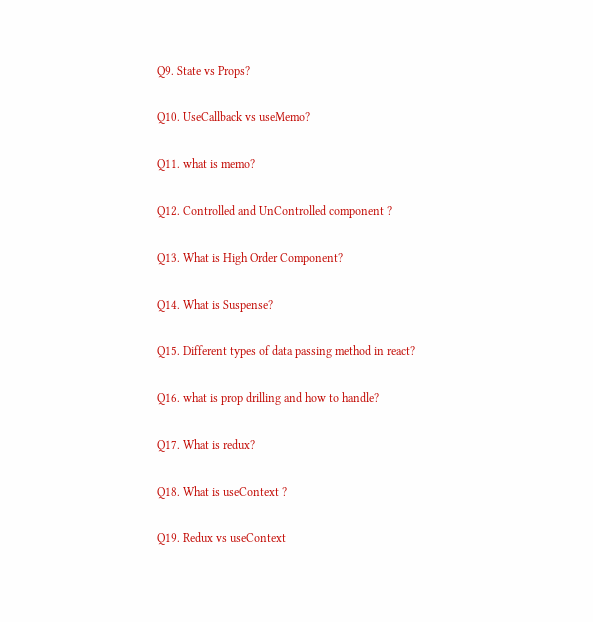Q9. State vs Props?

Q10. UseCallback vs useMemo?

Q11. what is memo?

Q12. Controlled and UnControlled component ?

Q13. What is High Order Component?

Q14. What is Suspense?

Q15. Different types of data passing method in react?

Q16. what is prop drilling and how to handle?

Q17. What is redux?

Q18. What is useContext ?

Q19. Redux vs useContext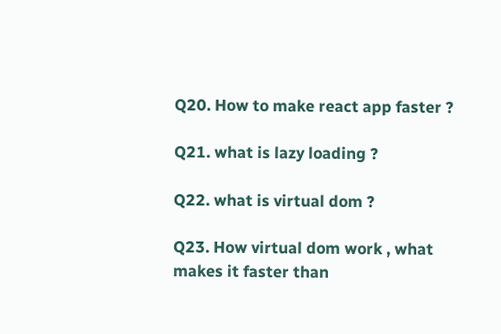Q20. How to make react app faster ?

Q21. what is lazy loading ?

Q22. what is virtual dom ?

Q23. How virtual dom work , what makes it faster than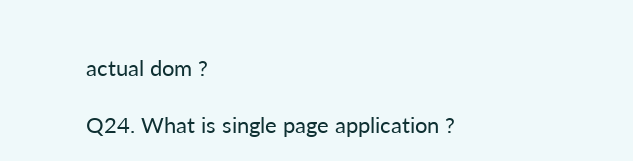actual dom ?

Q24. What is single page application ?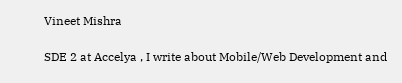Vineet Mishra

SDE 2 at Accelya , I write about Mobile/Web Development and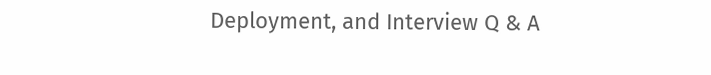Deployment, and Interview Q & A